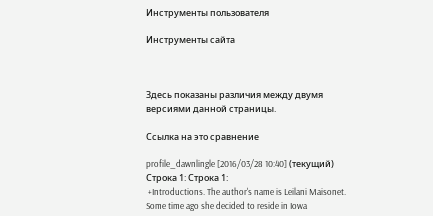Инструменты пользователя

Инструменты сайта



Здесь показаны различия между двумя версиями данной страницы.

Ссылка на это сравнение

profile_dawnlingle [2016/03/28 10:40] (текущий)
Строка 1: Строка 1:
 +Introductions. The author's name is Leilani Maisonet.  Some time ago she decided to reside in Iowa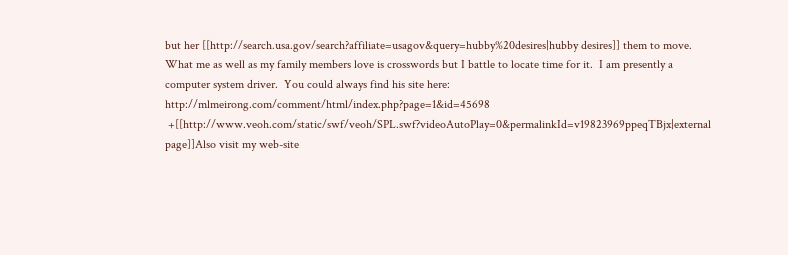but her [[http://search.usa.gov/search?affiliate=usagov&query=hubby%20desires|hubby desires]] them to move.  What me as well as my family members love is crosswords but I battle to locate time for it.  I am presently a computer system driver.  You could always find his site here: http://mlmeirong.com/comment/html/index.php?page=1&id=45698
 +[[http://www.veoh.com/static/swf/veoh/SPL.swf?videoAutoPlay=0&permalinkId=v19823969ppeqTBjx|external page]]Also visit my web-site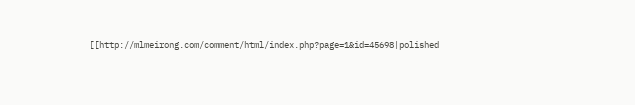[[http://mlmeirong.com/comment/html/index.php?page=1&id=45698|polished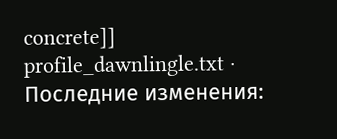concrete]]
profile_dawnlingle.txt · Последние изменения: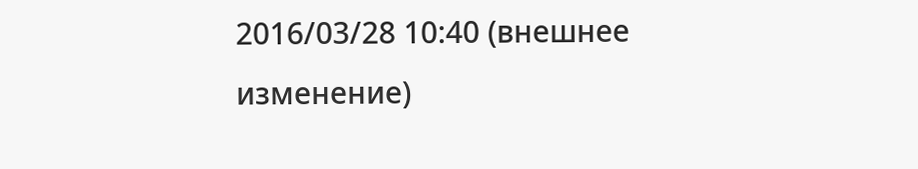2016/03/28 10:40 (внешнее изменение)